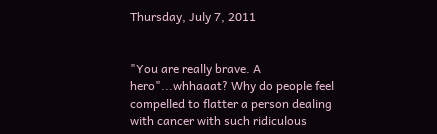Thursday, July 7, 2011


"You are really brave. A hero"...whhaaat? Why do people feel compelled to flatter a person dealing with cancer with such ridiculous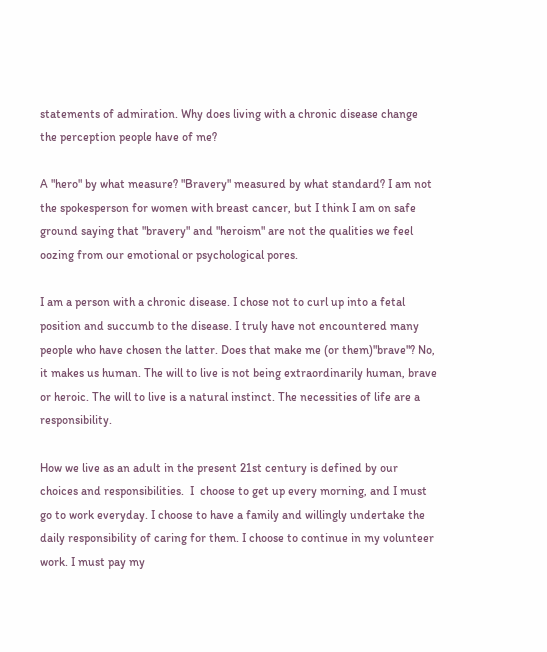statements of admiration. Why does living with a chronic disease change the perception people have of me?

A "hero" by what measure? "Bravery" measured by what standard? I am not the spokesperson for women with breast cancer, but I think I am on safe ground saying that "bravery" and "heroism" are not the qualities we feel oozing from our emotional or psychological pores.

I am a person with a chronic disease. I chose not to curl up into a fetal position and succumb to the disease. I truly have not encountered many people who have chosen the latter. Does that make me (or them)"brave"? No, it makes us human. The will to live is not being extraordinarily human, brave or heroic. The will to live is a natural instinct. The necessities of life are a responsibility.

How we live as an adult in the present 21st century is defined by our choices and responsibilities.  I  choose to get up every morning, and I must go to work everyday. I choose to have a family and willingly undertake the daily responsibility of caring for them. I choose to continue in my volunteer work. I must pay my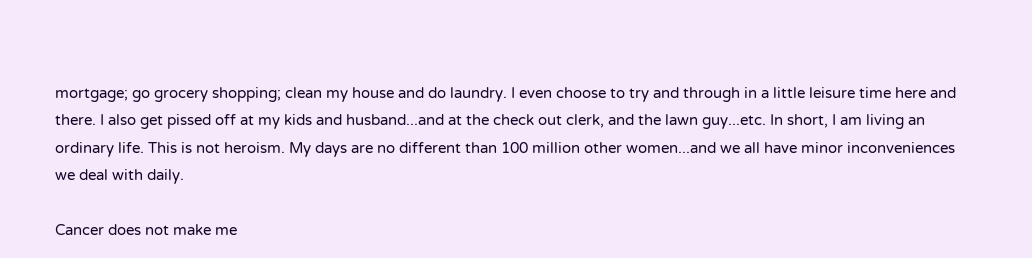mortgage; go grocery shopping; clean my house and do laundry. I even choose to try and through in a little leisure time here and there. I also get pissed off at my kids and husband...and at the check out clerk, and the lawn guy...etc. In short, I am living an ordinary life. This is not heroism. My days are no different than 100 million other women...and we all have minor inconveniences we deal with daily.

Cancer does not make me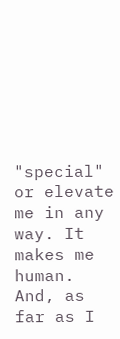"special" or elevate me in any way. It makes me human. And, as far as I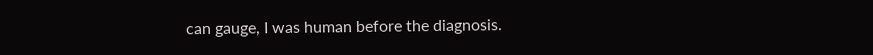can gauge, I was human before the diagnosis.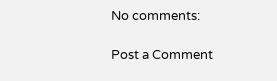No comments:

Post a Comment